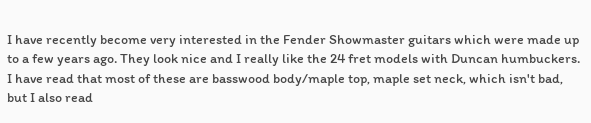I have recently become very interested in the Fender Showmaster guitars which were made up to a few years ago. They look nice and I really like the 24 fret models with Duncan humbuckers. I have read that most of these are basswood body/maple top, maple set neck, which isn't bad, but I also read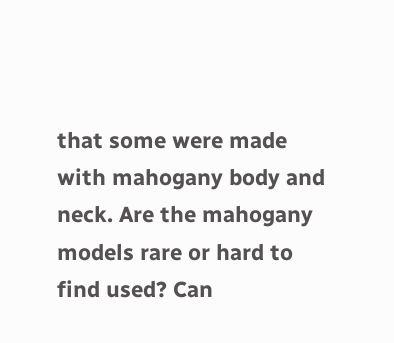that some were made with mahogany body and neck. Are the mahogany models rare or hard to find used? Can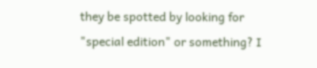they be spotted by looking for "special edition" or something? I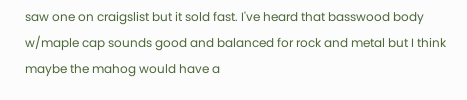saw one on craigslist but it sold fast. I've heard that basswood body w/maple cap sounds good and balanced for rock and metal but I think maybe the mahog would have a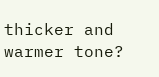thicker and warmer tone?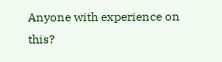Anyone with experience on this?